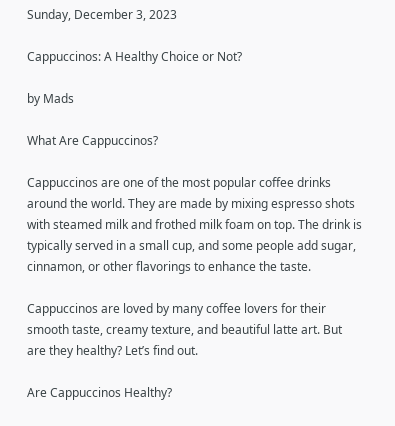Sunday, December 3, 2023

Cappuccinos: A Healthy Choice or Not?

by Mads

What Are Cappuccinos?

Cappuccinos are one of the most popular coffee drinks around the world. They are made by mixing espresso shots with steamed milk and frothed milk foam on top. The drink is typically served in a small cup, and some people add sugar, cinnamon, or other flavorings to enhance the taste.

Cappuccinos are loved by many coffee lovers for their smooth taste, creamy texture, and beautiful latte art. But are they healthy? Let’s find out.

Are Cappuccinos Healthy?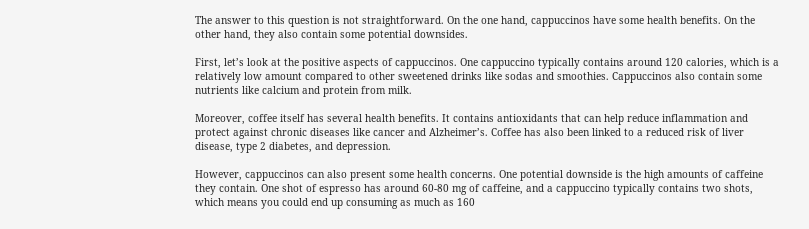The answer to this question is not straightforward. On the one hand, cappuccinos have some health benefits. On the other hand, they also contain some potential downsides.

First, let’s look at the positive aspects of cappuccinos. One cappuccino typically contains around 120 calories, which is a relatively low amount compared to other sweetened drinks like sodas and smoothies. Cappuccinos also contain some nutrients like calcium and protein from milk.

Moreover, coffee itself has several health benefits. It contains antioxidants that can help reduce inflammation and protect against chronic diseases like cancer and Alzheimer’s. Coffee has also been linked to a reduced risk of liver disease, type 2 diabetes, and depression.

However, cappuccinos can also present some health concerns. One potential downside is the high amounts of caffeine they contain. One shot of espresso has around 60-80 mg of caffeine, and a cappuccino typically contains two shots, which means you could end up consuming as much as 160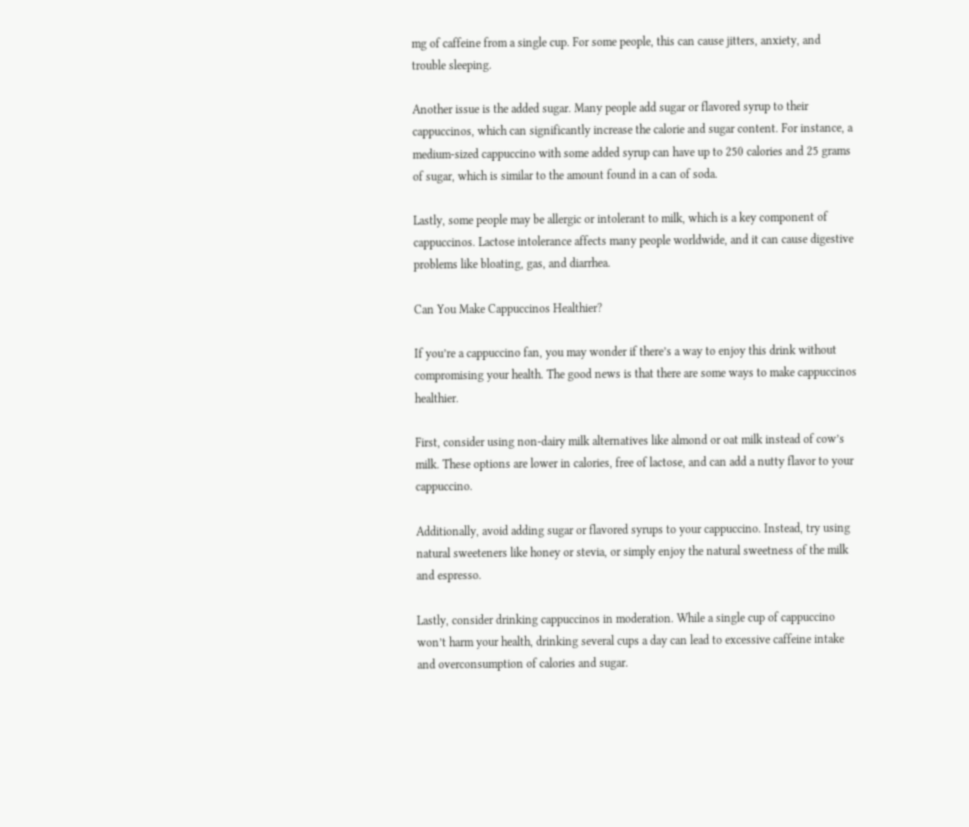mg of caffeine from a single cup. For some people, this can cause jitters, anxiety, and trouble sleeping.

Another issue is the added sugar. Many people add sugar or flavored syrup to their cappuccinos, which can significantly increase the calorie and sugar content. For instance, a medium-sized cappuccino with some added syrup can have up to 250 calories and 25 grams of sugar, which is similar to the amount found in a can of soda.

Lastly, some people may be allergic or intolerant to milk, which is a key component of cappuccinos. Lactose intolerance affects many people worldwide, and it can cause digestive problems like bloating, gas, and diarrhea.

Can You Make Cappuccinos Healthier?

If you’re a cappuccino fan, you may wonder if there’s a way to enjoy this drink without compromising your health. The good news is that there are some ways to make cappuccinos healthier.

First, consider using non-dairy milk alternatives like almond or oat milk instead of cow’s milk. These options are lower in calories, free of lactose, and can add a nutty flavor to your cappuccino.

Additionally, avoid adding sugar or flavored syrups to your cappuccino. Instead, try using natural sweeteners like honey or stevia, or simply enjoy the natural sweetness of the milk and espresso.

Lastly, consider drinking cappuccinos in moderation. While a single cup of cappuccino won’t harm your health, drinking several cups a day can lead to excessive caffeine intake and overconsumption of calories and sugar.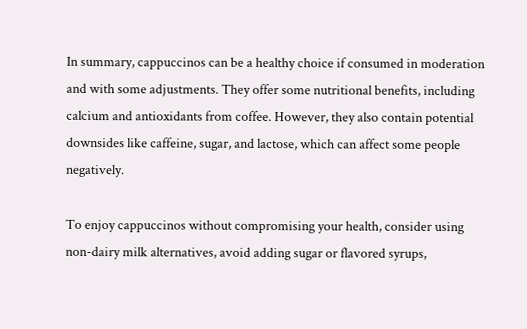In summary, cappuccinos can be a healthy choice if consumed in moderation and with some adjustments. They offer some nutritional benefits, including calcium and antioxidants from coffee. However, they also contain potential downsides like caffeine, sugar, and lactose, which can affect some people negatively.

To enjoy cappuccinos without compromising your health, consider using non-dairy milk alternatives, avoid adding sugar or flavored syrups,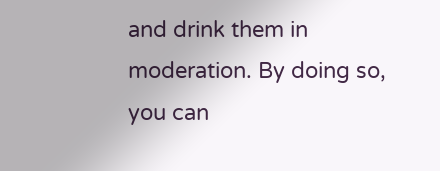and drink them in moderation. By doing so, you can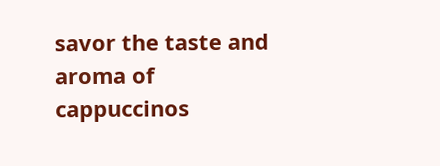savor the taste and aroma of cappuccinos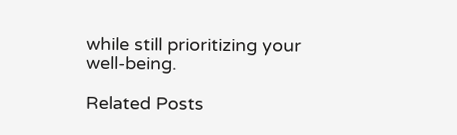while still prioritizing your well-being.

Related Posts